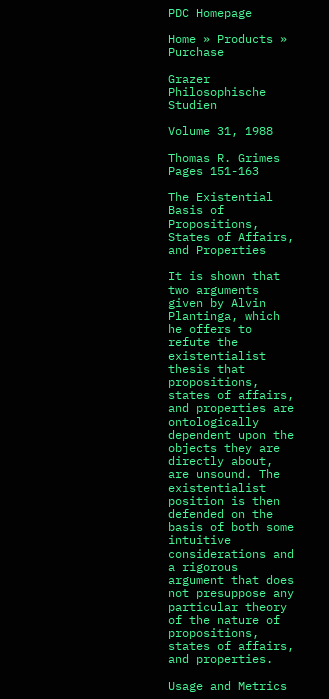PDC Homepage

Home » Products » Purchase

Grazer Philosophische Studien

Volume 31, 1988

Thomas R. Grimes
Pages 151-163

The Existential Basis of Propositions, States of Affairs, and Properties

It is shown that two arguments given by Alvin Plantinga, which he offers to refute the existentialist thesis that propositions, states of affairs, and properties are ontologically dependent upon the objects they are directly about, are unsound. The existentialist position is then defended on the basis of both some intuitive considerations and a rigorous argument that does not presuppose any particular theory of the nature of propositions, states of affairs, and properties.

Usage and Metrics